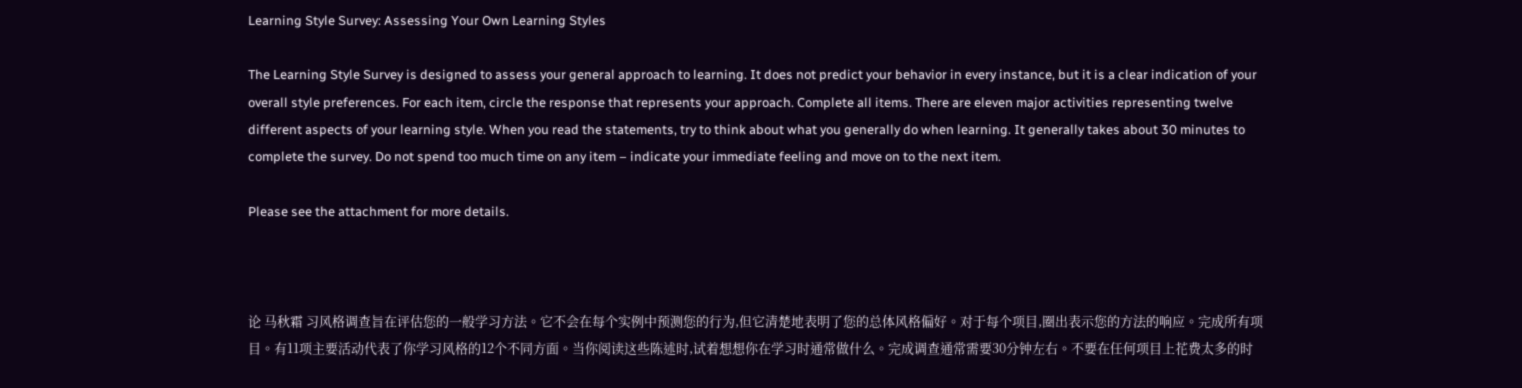Learning Style Survey: Assessing Your Own Learning Styles

The Learning Style Survey is designed to assess your general approach to learning. It does not predict your behavior in every instance, but it is a clear indication of your overall style preferences. For each item, circle the response that represents your approach. Complete all items. There are eleven major activities representing twelve different aspects of your learning style. When you read the statements, try to think about what you generally do when learning. It generally takes about 30 minutes to complete the survey. Do not spend too much time on any item – indicate your immediate feeling and move on to the next item.

Please see the attachment for more details.



论 马秋霜 习风格调查旨在评估您的一般学习方法。它不会在每个实例中预测您的行为,但它清楚地表明了您的总体风格偏好。对于每个项目,圈出表示您的方法的响应。完成所有项目。有11项主要活动代表了你学习风格的12个不同方面。当你阅读这些陈述时,试着想想你在学习时通常做什么。完成调查通常需要30分钟左右。不要在任何项目上花费太多的时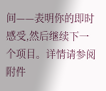间——表明你的即时感受,然后继续下一个项目。详情请参阅附件